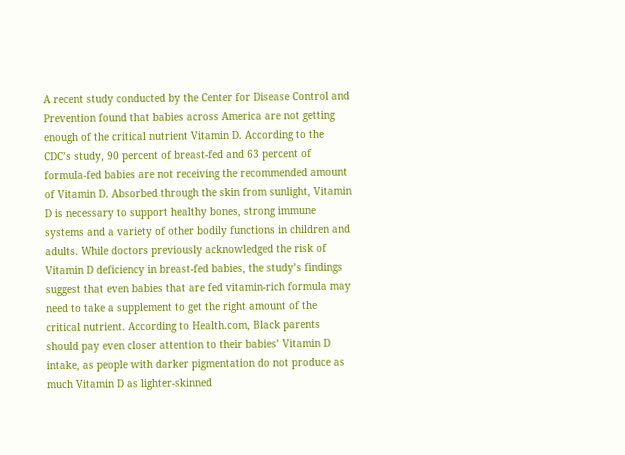A recent study conducted by the Center for Disease Control and Prevention found that babies across America are not getting enough of the critical nutrient Vitamin D. According to the CDC’s study, 90 percent of breast-fed and 63 percent of formula-fed babies are not receiving the recommended amount of Vitamin D. Absorbed through the skin from sunlight, Vitamin D is necessary to support healthy bones, strong immune systems and a variety of other bodily functions in children and adults. While doctors previously acknowledged the risk of Vitamin D deficiency in breast-fed babies, the study’s findings suggest that even babies that are fed vitamin-rich formula may need to take a supplement to get the right amount of the critical nutrient. According to Health.com, Black parents should pay even closer attention to their babies’ Vitamin D intake, as people with darker pigmentation do not produce as much Vitamin D as lighter-skinned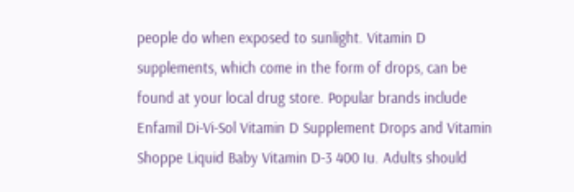people do when exposed to sunlight. Vitamin D supplements, which come in the form of drops, can be found at your local drug store. Popular brands include Enfamil Di-Vi-Sol Vitamin D Supplement Drops and Vitamin Shoppe Liquid Baby Vitamin D-3 400 Iu. Adults should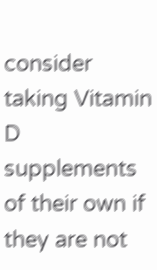consider taking Vitamin D supplements of their own if they are not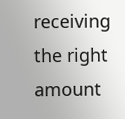receiving the right amount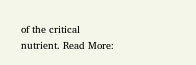of the critical nutrient. Read More: